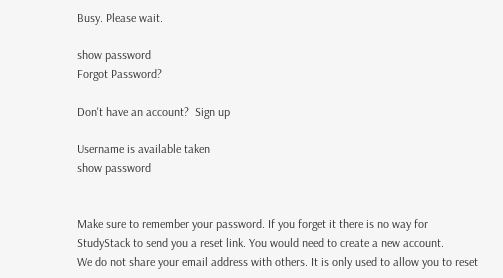Busy. Please wait.

show password
Forgot Password?

Don't have an account?  Sign up

Username is available taken
show password


Make sure to remember your password. If you forget it there is no way for StudyStack to send you a reset link. You would need to create a new account.
We do not share your email address with others. It is only used to allow you to reset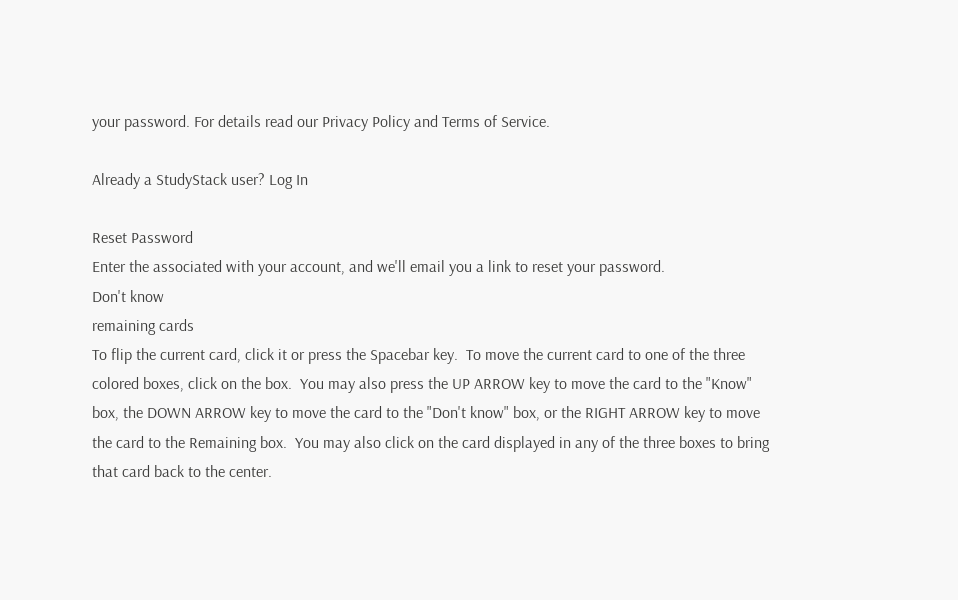your password. For details read our Privacy Policy and Terms of Service.

Already a StudyStack user? Log In

Reset Password
Enter the associated with your account, and we'll email you a link to reset your password.
Don't know
remaining cards
To flip the current card, click it or press the Spacebar key.  To move the current card to one of the three colored boxes, click on the box.  You may also press the UP ARROW key to move the card to the "Know" box, the DOWN ARROW key to move the card to the "Don't know" box, or the RIGHT ARROW key to move the card to the Remaining box.  You may also click on the card displayed in any of the three boxes to bring that card back to the center.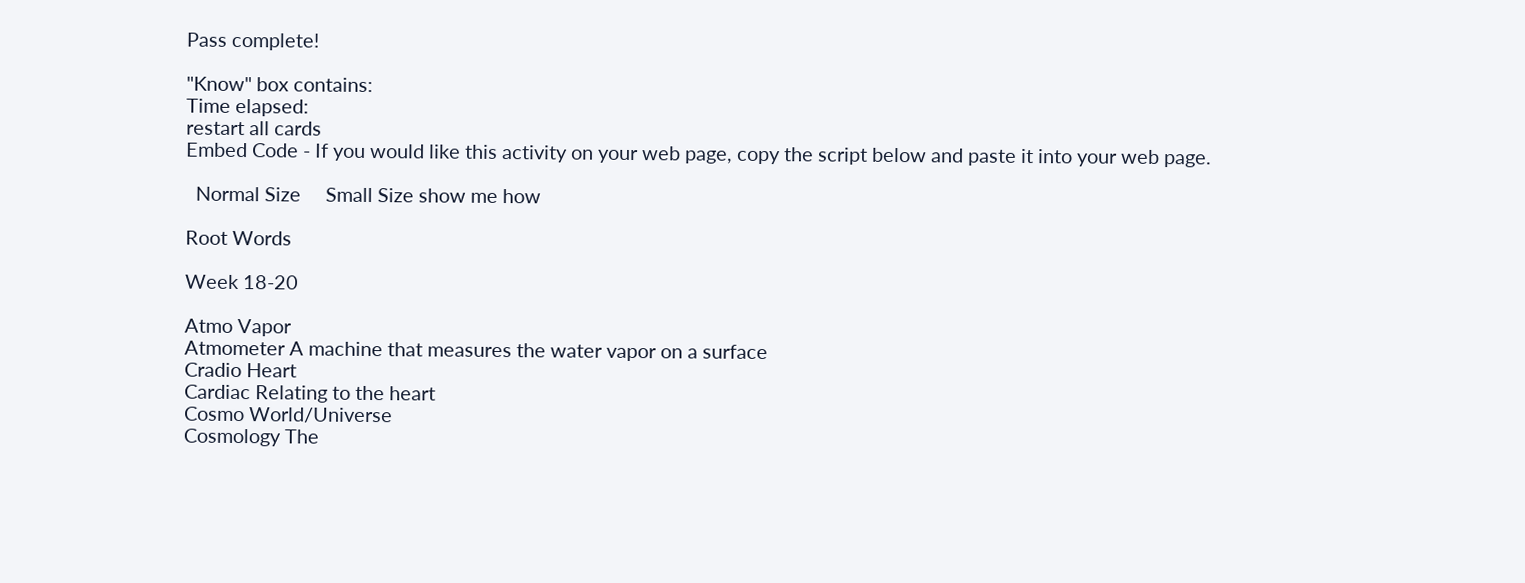Pass complete!

"Know" box contains:
Time elapsed:
restart all cards
Embed Code - If you would like this activity on your web page, copy the script below and paste it into your web page.

  Normal Size     Small Size show me how

Root Words

Week 18-20

Atmo Vapor
Atmometer A machine that measures the water vapor on a surface
Cradio Heart
Cardiac Relating to the heart
Cosmo World/Universe
Cosmology The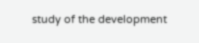study of the development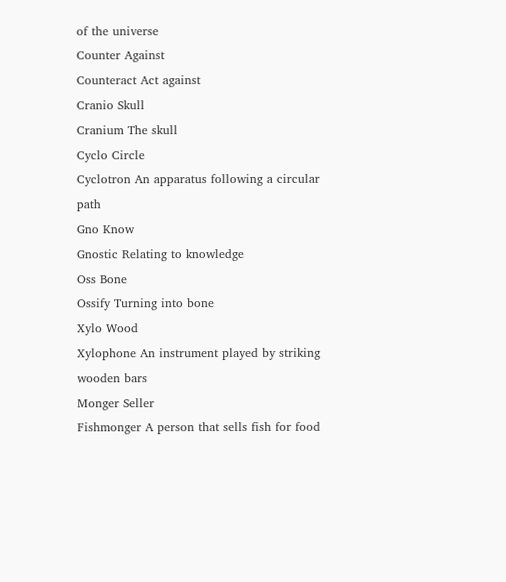of the universe
Counter Against
Counteract Act against
Cranio Skull
Cranium The skull
Cyclo Circle
Cyclotron An apparatus following a circular path
Gno Know
Gnostic Relating to knowledge
Oss Bone
Ossify Turning into bone
Xylo Wood
Xylophone An instrument played by striking wooden bars
Monger Seller
Fishmonger A person that sells fish for food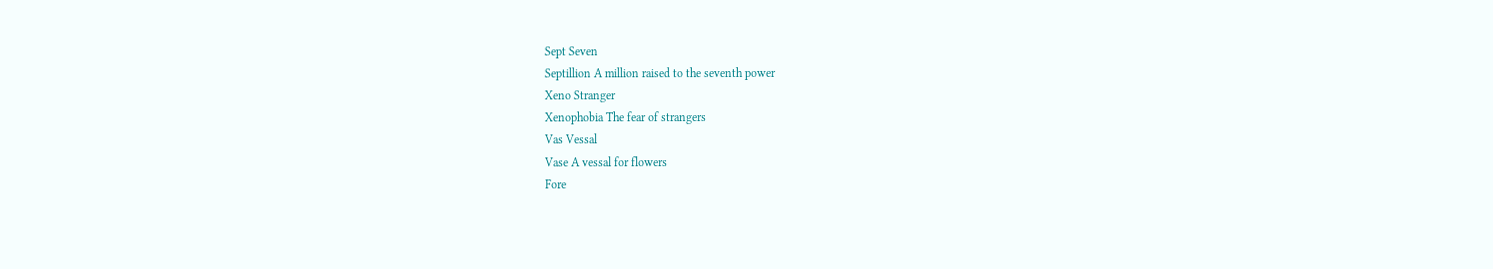Sept Seven
Septillion A million raised to the seventh power
Xeno Stranger
Xenophobia The fear of strangers
Vas Vessal
Vase A vessal for flowers
Fore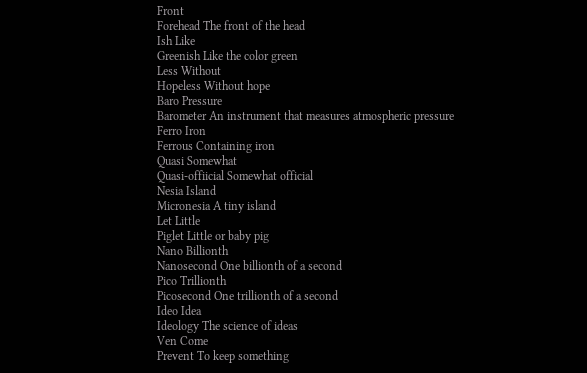Front
Forehead The front of the head
Ish Like
Greenish Like the color green
Less Without
Hopeless Without hope
Baro Pressure
Barometer An instrument that measures atmospheric pressure
Ferro Iron
Ferrous Containing iron
Quasi Somewhat
Quasi-offiicial Somewhat official
Nesia Island
Micronesia A tiny island
Let Little
Piglet Little or baby pig
Nano Billionth
Nanosecond One billionth of a second
Pico Trillionth
Picosecond One trillionth of a second
Ideo Idea
Ideology The science of ideas
Ven Come
Prevent To keep something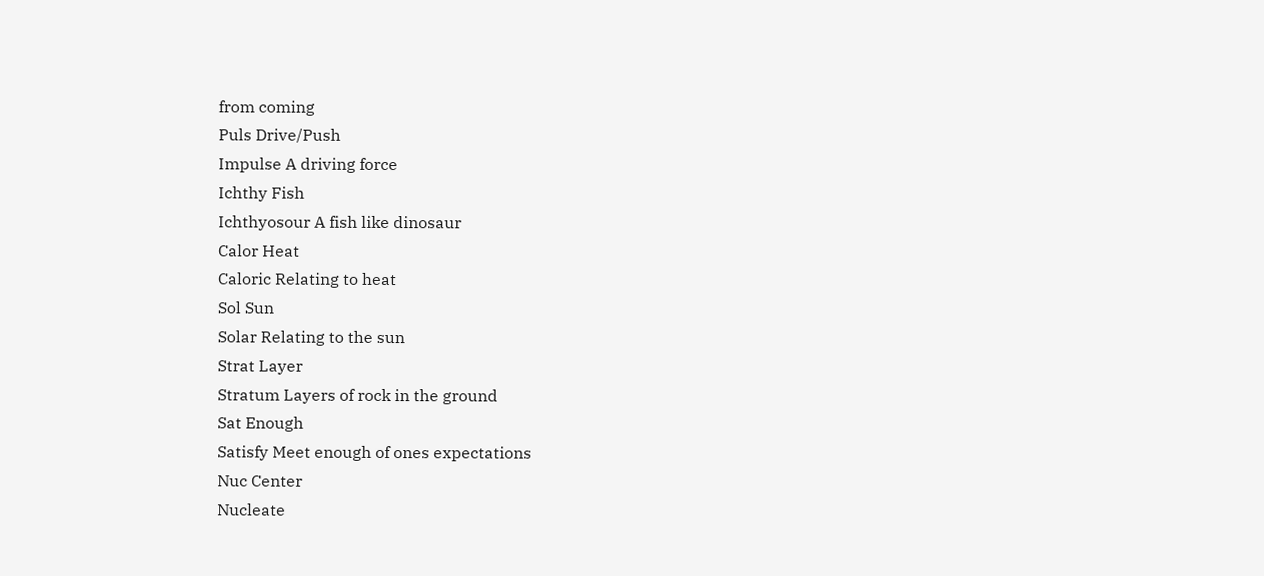from coming
Puls Drive/Push
Impulse A driving force
Ichthy Fish
Ichthyosour A fish like dinosaur
Calor Heat
Caloric Relating to heat
Sol Sun
Solar Relating to the sun
Strat Layer
Stratum Layers of rock in the ground
Sat Enough
Satisfy Meet enough of ones expectations
Nuc Center
Nucleate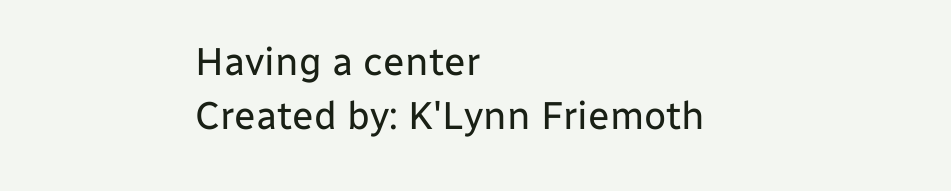Having a center
Created by: K'Lynn Friemoth